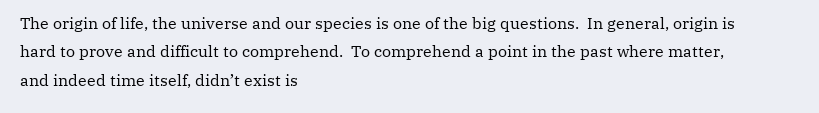The origin of life, the universe and our species is one of the big questions.  In general, origin is hard to prove and difficult to comprehend.  To comprehend a point in the past where matter, and indeed time itself, didn’t exist is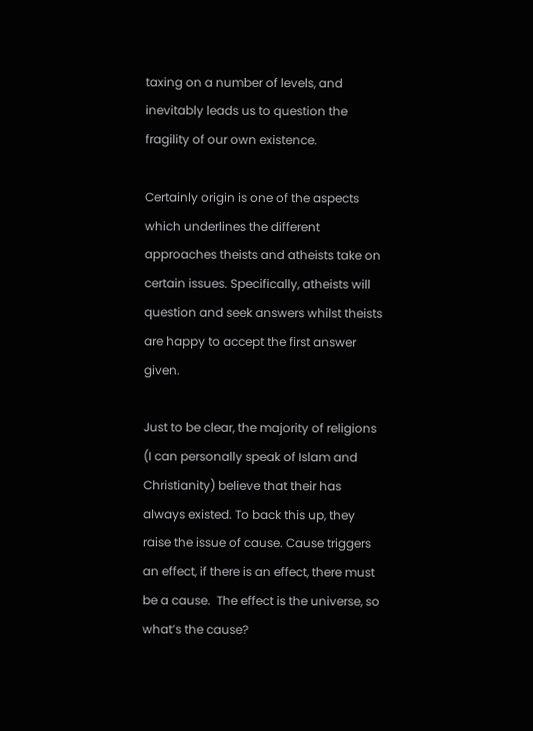taxing on a number of levels, and inevitably leads us to question the fragility of our own existence.

Certainly origin is one of the aspects which underlines the different approaches theists and atheists take on certain issues. Specifically, atheists will question and seek answers whilst theists are happy to accept the first answer given.

Just to be clear, the majority of religions (I can personally speak of Islam and Christianity) believe that their has always existed. To back this up, they raise the issue of cause. Cause triggers an effect, if there is an effect, there must be a cause.  The effect is the universe, so what’s the cause?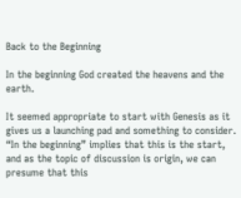Back to the Beginning

In the beginning God created the heavens and the earth.

It seemed appropriate to start with Genesis as it gives us a launching pad and something to consider. “In the beginning” implies that this is the start, and as the topic of discussion is origin, we can presume that this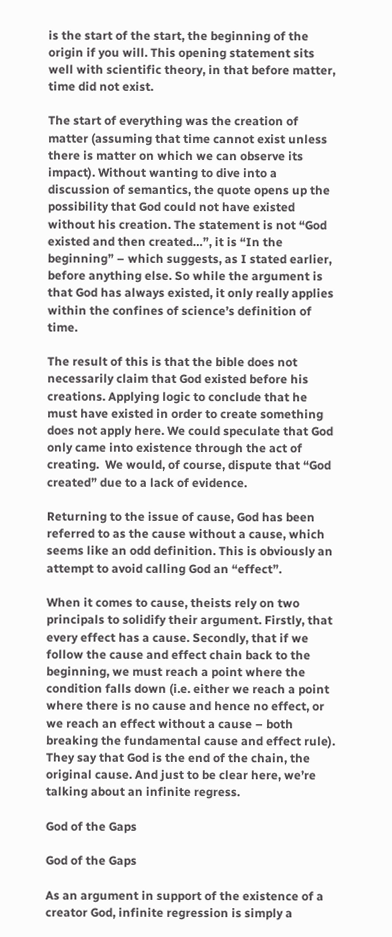is the start of the start, the beginning of the origin if you will. This opening statement sits well with scientific theory, in that before matter, time did not exist.

The start of everything was the creation of matter (assuming that time cannot exist unless there is matter on which we can observe its impact). Without wanting to dive into a discussion of semantics, the quote opens up the possibility that God could not have existed without his creation. The statement is not “God existed and then created…”, it is “In the beginning” – which suggests, as I stated earlier, before anything else. So while the argument is that God has always existed, it only really applies within the confines of science’s definition of time.

The result of this is that the bible does not necessarily claim that God existed before his creations. Applying logic to conclude that he must have existed in order to create something does not apply here. We could speculate that God only came into existence through the act of creating.  We would, of course, dispute that “God created” due to a lack of evidence.

Returning to the issue of cause, God has been referred to as the cause without a cause, which seems like an odd definition. This is obviously an attempt to avoid calling God an “effect”.

When it comes to cause, theists rely on two principals to solidify their argument. Firstly, that every effect has a cause. Secondly, that if we follow the cause and effect chain back to the beginning, we must reach a point where the condition falls down (i.e. either we reach a point where there is no cause and hence no effect, or we reach an effect without a cause – both breaking the fundamental cause and effect rule). They say that God is the end of the chain, the original cause. And just to be clear here, we’re talking about an infinite regress.

God of the Gaps

God of the Gaps

As an argument in support of the existence of a creator God, infinite regression is simply a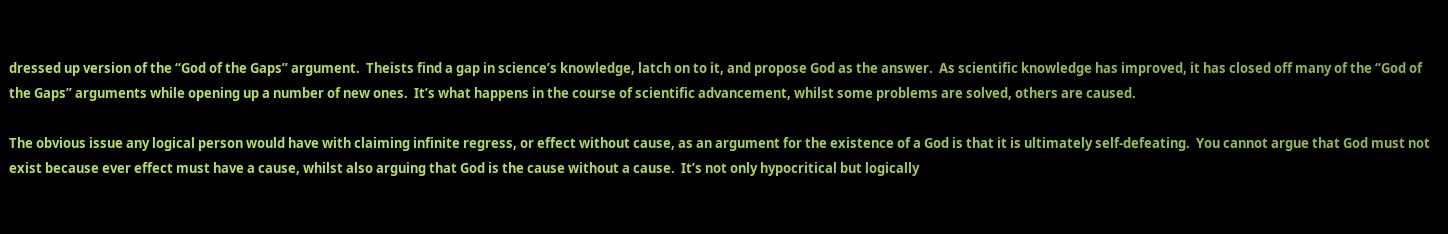dressed up version of the “God of the Gaps” argument.  Theists find a gap in science’s knowledge, latch on to it, and propose God as the answer.  As scientific knowledge has improved, it has closed off many of the “God of the Gaps” arguments while opening up a number of new ones.  It’s what happens in the course of scientific advancement, whilst some problems are solved, others are caused.

The obvious issue any logical person would have with claiming infinite regress, or effect without cause, as an argument for the existence of a God is that it is ultimately self-defeating.  You cannot argue that God must not exist because ever effect must have a cause, whilst also arguing that God is the cause without a cause.  It’s not only hypocritical but logically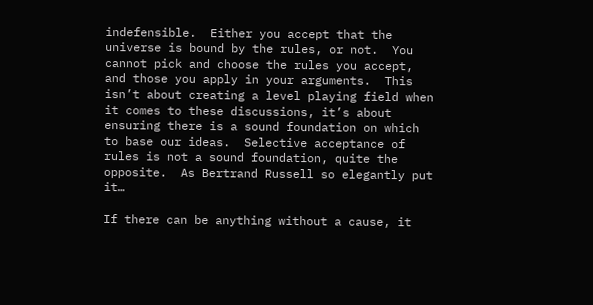indefensible.  Either you accept that the universe is bound by the rules, or not.  You cannot pick and choose the rules you accept, and those you apply in your arguments.  This isn’t about creating a level playing field when it comes to these discussions, it’s about ensuring there is a sound foundation on which to base our ideas.  Selective acceptance of rules is not a sound foundation, quite the opposite.  As Bertrand Russell so elegantly put it…

If there can be anything without a cause, it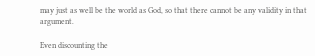may just as well be the world as God, so that there cannot be any validity in that argument.

Even discounting the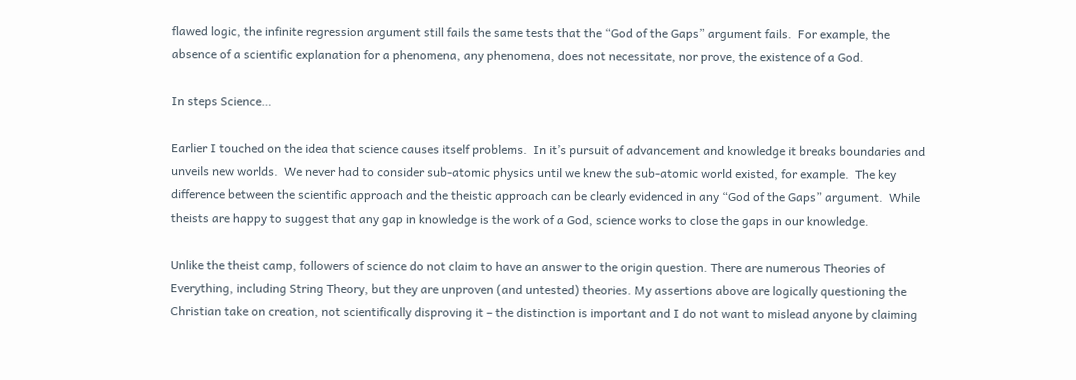flawed logic, the infinite regression argument still fails the same tests that the “God of the Gaps” argument fails.  For example, the absence of a scientific explanation for a phenomena, any phenomena, does not necessitate, nor prove, the existence of a God.

In steps Science…

Earlier I touched on the idea that science causes itself problems.  In it’s pursuit of advancement and knowledge it breaks boundaries and unveils new worlds.  We never had to consider sub-atomic physics until we knew the sub-atomic world existed, for example.  The key difference between the scientific approach and the theistic approach can be clearly evidenced in any “God of the Gaps” argument.  While theists are happy to suggest that any gap in knowledge is the work of a God, science works to close the gaps in our knowledge.

Unlike the theist camp, followers of science do not claim to have an answer to the origin question. There are numerous Theories of Everything, including String Theory, but they are unproven (and untested) theories. My assertions above are logically questioning the Christian take on creation, not scientifically disproving it – the distinction is important and I do not want to mislead anyone by claiming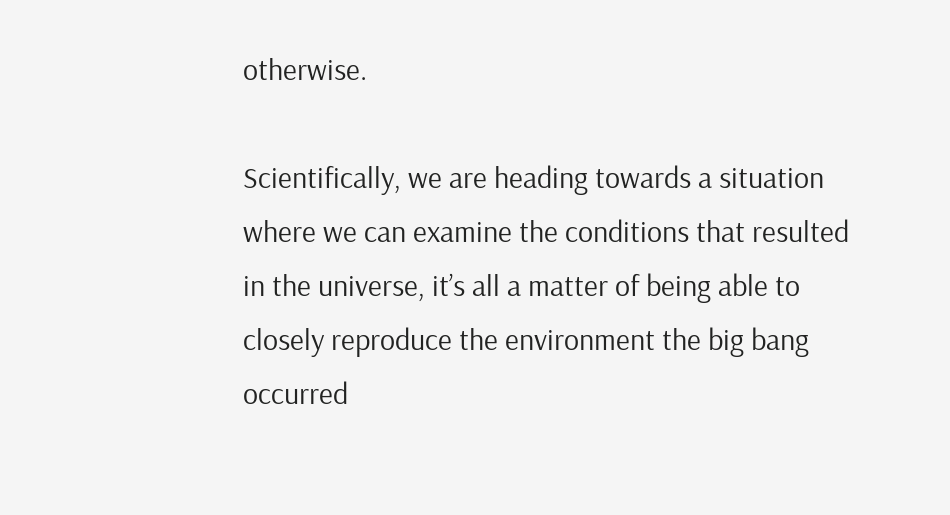otherwise.

Scientifically, we are heading towards a situation where we can examine the conditions that resulted in the universe, it’s all a matter of being able to closely reproduce the environment the big bang occurred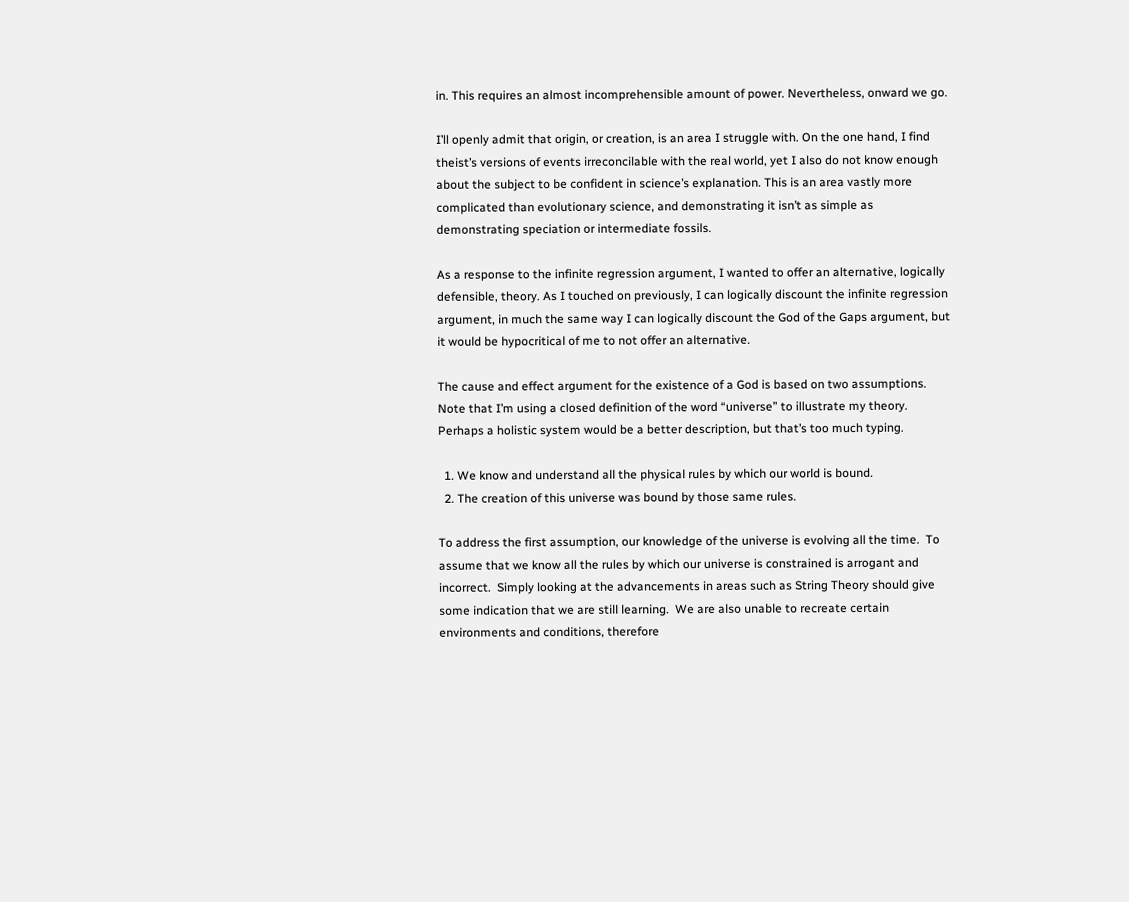in. This requires an almost incomprehensible amount of power. Nevertheless, onward we go.

I’ll openly admit that origin, or creation, is an area I struggle with. On the one hand, I find theist’s versions of events irreconcilable with the real world, yet I also do not know enough about the subject to be confident in science’s explanation. This is an area vastly more complicated than evolutionary science, and demonstrating it isn’t as simple as demonstrating speciation or intermediate fossils.

As a response to the infinite regression argument, I wanted to offer an alternative, logically defensible, theory. As I touched on previously, I can logically discount the infinite regression argument, in much the same way I can logically discount the God of the Gaps argument, but it would be hypocritical of me to not offer an alternative.

The cause and effect argument for the existence of a God is based on two assumptions.  Note that I’m using a closed definition of the word “universe” to illustrate my theory.  Perhaps a holistic system would be a better description, but that’s too much typing.

  1. We know and understand all the physical rules by which our world is bound.
  2. The creation of this universe was bound by those same rules.

To address the first assumption, our knowledge of the universe is evolving all the time.  To assume that we know all the rules by which our universe is constrained is arrogant and incorrect.  Simply looking at the advancements in areas such as String Theory should give some indication that we are still learning.  We are also unable to recreate certain environments and conditions, therefore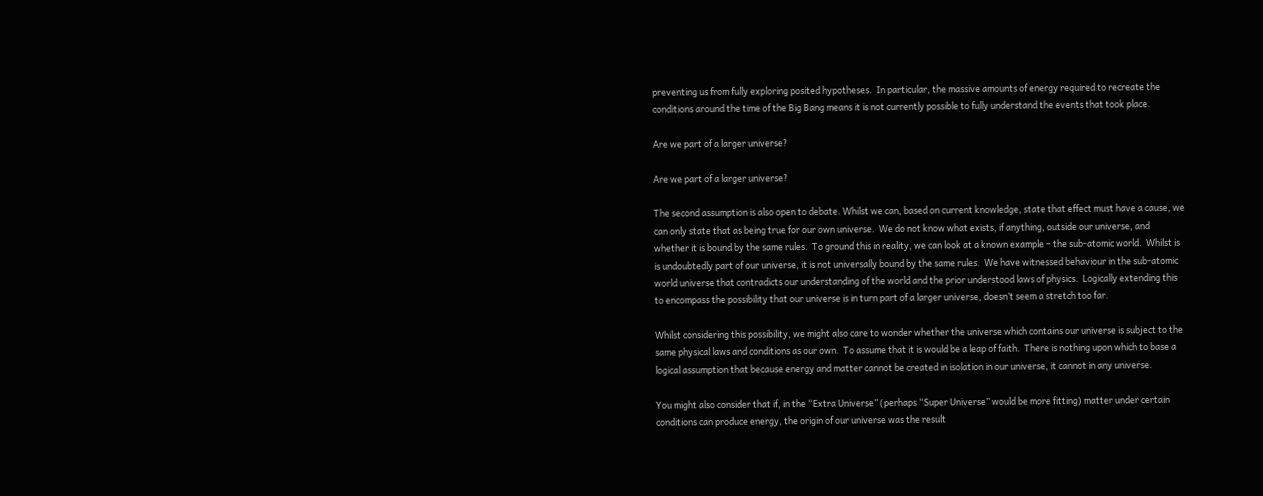preventing us from fully exploring posited hypotheses.  In particular, the massive amounts of energy required to recreate the conditions around the time of the Big Bang means it is not currently possible to fully understand the events that took place.

Are we part of a larger universe?

Are we part of a larger universe?

The second assumption is also open to debate. Whilst we can, based on current knowledge, state that effect must have a cause, we can only state that as being true for our own universe.  We do not know what exists, if anything, outside our universe, and whether it is bound by the same rules.  To ground this in reality, we can look at a known example – the sub-atomic world.  Whilst is is undoubtedly part of our universe, it is not universally bound by the same rules.  We have witnessed behaviour in the sub-atomic world universe that contradicts our understanding of the world and the prior understood laws of physics.  Logically extending this to encompass the possibility that our universe is in turn part of a larger universe, doesn’t seem a stretch too far.

Whilst considering this possibility, we might also care to wonder whether the universe which contains our universe is subject to the same physical laws and conditions as our own.  To assume that it is would be a leap of faith.  There is nothing upon which to base a logical assumption that because energy and matter cannot be created in isolation in our universe, it cannot in any universe.

You might also consider that if, in the “Extra Universe” (perhaps “Super Universe” would be more fitting) matter under certain conditions can produce energy, the origin of our universe was the result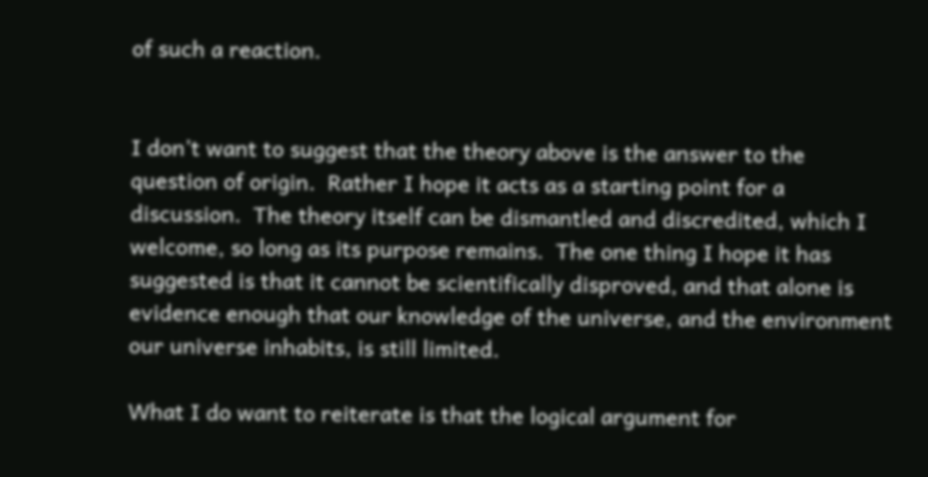of such a reaction.


I don’t want to suggest that the theory above is the answer to the question of origin.  Rather I hope it acts as a starting point for a discussion.  The theory itself can be dismantled and discredited, which I welcome, so long as its purpose remains.  The one thing I hope it has suggested is that it cannot be scientifically disproved, and that alone is evidence enough that our knowledge of the universe, and the environment our universe inhabits, is still limited.

What I do want to reiterate is that the logical argument for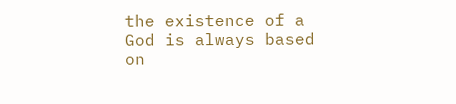the existence of a God is always based on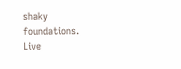shaky foundations.  Live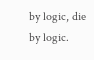by logic, die by logic.